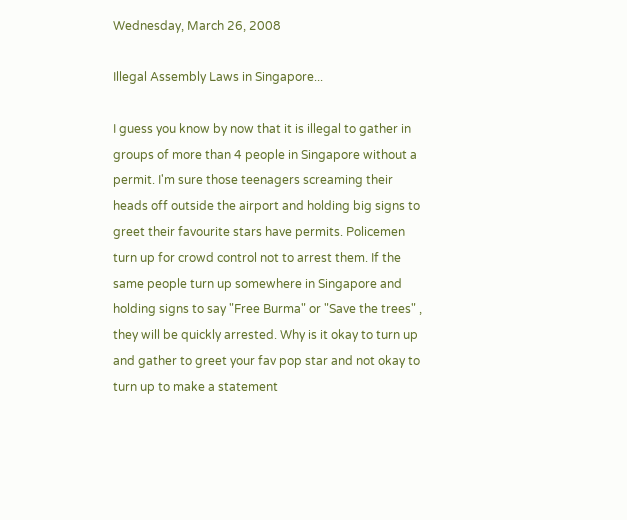Wednesday, March 26, 2008

Illegal Assembly Laws in Singapore...

I guess you know by now that it is illegal to gather in groups of more than 4 people in Singapore without a permit. I'm sure those teenagers screaming their heads off outside the airport and holding big signs to greet their favourite stars have permits. Policemen turn up for crowd control not to arrest them. If the same people turn up somewhere in Singapore and holding signs to say "Free Burma" or "Save the trees" , they will be quickly arrested. Why is it okay to turn up and gather to greet your fav pop star and not okay to turn up to make a statement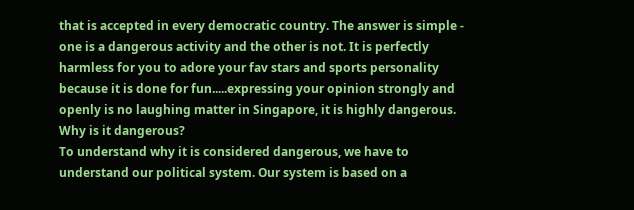that is accepted in every democratic country. The answer is simple - one is a dangerous activity and the other is not. It is perfectly harmless for you to adore your fav stars and sports personality because it is done for fun.....expressing your opinion strongly and openly is no laughing matter in Singapore, it is highly dangerous. Why is it dangerous?
To understand why it is considered dangerous, we have to understand our political system. Our system is based on a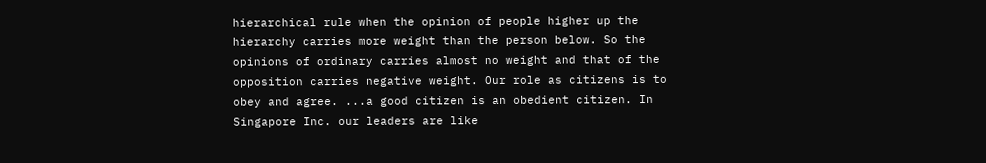hierarchical rule when the opinion of people higher up the hierarchy carries more weight than the person below. So the opinions of ordinary carries almost no weight and that of the opposition carries negative weight. Our role as citizens is to obey and agree. ...a good citizen is an obedient citizen. In Singapore Inc. our leaders are like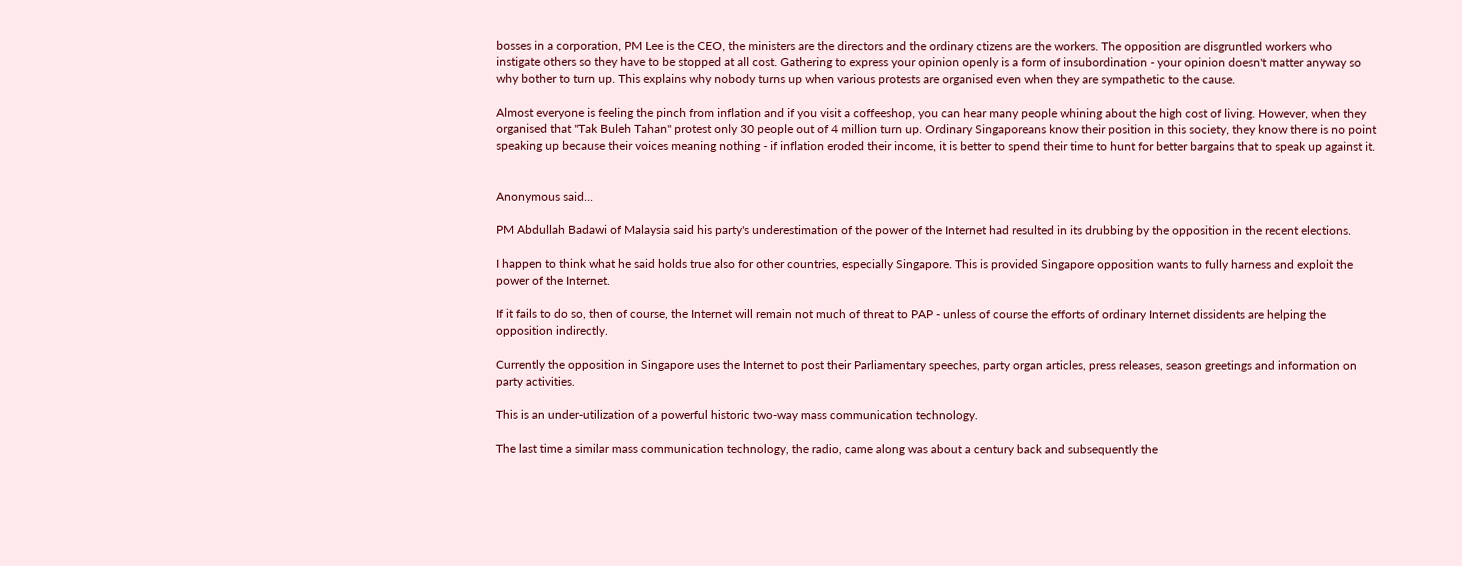bosses in a corporation, PM Lee is the CEO, the ministers are the directors and the ordinary ctizens are the workers. The opposition are disgruntled workers who instigate others so they have to be stopped at all cost. Gathering to express your opinion openly is a form of insubordination - your opinion doesn't matter anyway so why bother to turn up. This explains why nobody turns up when various protests are organised even when they are sympathetic to the cause.

Almost everyone is feeling the pinch from inflation and if you visit a coffeeshop, you can hear many people whining about the high cost of living. However, when they organised that "Tak Buleh Tahan" protest only 30 people out of 4 million turn up. Ordinary Singaporeans know their position in this society, they know there is no point speaking up because their voices meaning nothing - if inflation eroded their income, it is better to spend their time to hunt for better bargains that to speak up against it.


Anonymous said...

PM Abdullah Badawi of Malaysia said his party's underestimation of the power of the Internet had resulted in its drubbing by the opposition in the recent elections.

I happen to think what he said holds true also for other countries, especially Singapore. This is provided Singapore opposition wants to fully harness and exploit the power of the Internet.

If it fails to do so, then of course, the Internet will remain not much of threat to PAP - unless of course the efforts of ordinary Internet dissidents are helping the opposition indirectly.

Currently the opposition in Singapore uses the Internet to post their Parliamentary speeches, party organ articles, press releases, season greetings and information on party activities.

This is an under-utilization of a powerful historic two-way mass communication technology.

The last time a similar mass communication technology, the radio, came along was about a century back and subsequently the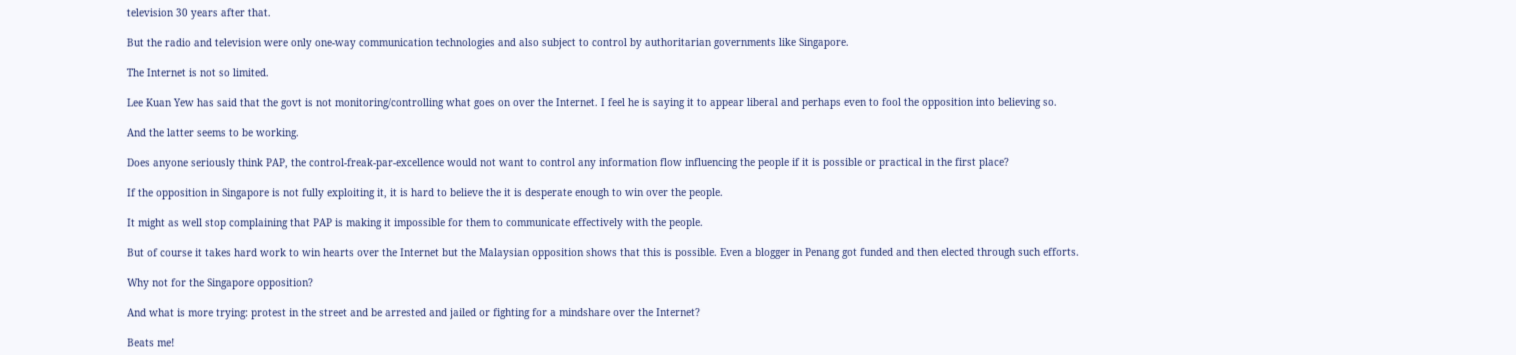television 30 years after that.

But the radio and television were only one-way communication technologies and also subject to control by authoritarian governments like Singapore.

The Internet is not so limited.

Lee Kuan Yew has said that the govt is not monitoring/controlling what goes on over the Internet. I feel he is saying it to appear liberal and perhaps even to fool the opposition into believing so.

And the latter seems to be working.

Does anyone seriously think PAP, the control-freak-par-excellence would not want to control any information flow influencing the people if it is possible or practical in the first place?

If the opposition in Singapore is not fully exploiting it, it is hard to believe the it is desperate enough to win over the people.

It might as well stop complaining that PAP is making it impossible for them to communicate effectively with the people.

But of course it takes hard work to win hearts over the Internet but the Malaysian opposition shows that this is possible. Even a blogger in Penang got funded and then elected through such efforts.

Why not for the Singapore opposition?

And what is more trying: protest in the street and be arrested and jailed or fighting for a mindshare over the Internet?

Beats me!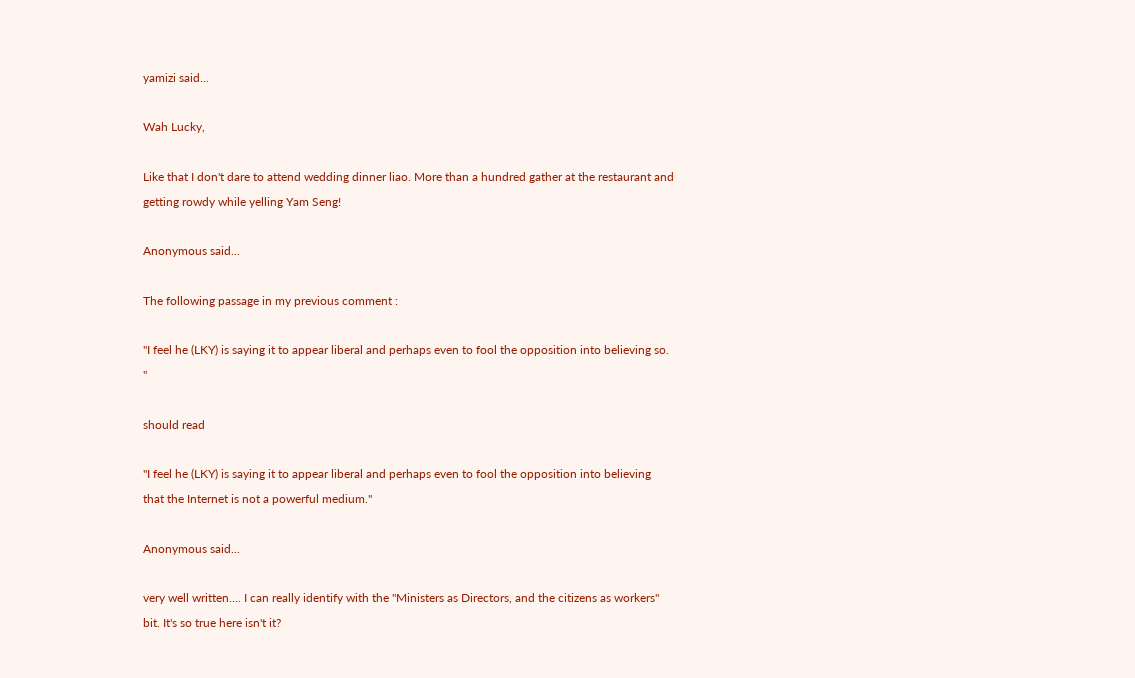yamizi said...

Wah Lucky,

Like that I don't dare to attend wedding dinner liao. More than a hundred gather at the restaurant and getting rowdy while yelling Yam Seng!

Anonymous said...

The following passage in my previous comment :

"I feel he (LKY) is saying it to appear liberal and perhaps even to fool the opposition into believing so. "

should read

"I feel he (LKY) is saying it to appear liberal and perhaps even to fool the opposition into believing that the Internet is not a powerful medium."

Anonymous said...

very well written.... I can really identify with the "Ministers as Directors, and the citizens as workers" bit. It's so true here isn't it?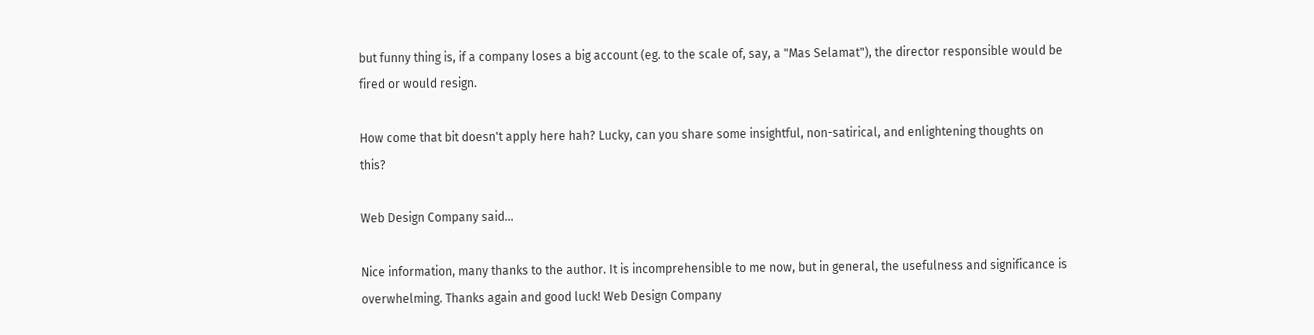but funny thing is, if a company loses a big account (eg. to the scale of, say, a "Mas Selamat"), the director responsible would be fired or would resign.

How come that bit doesn't apply here hah? Lucky, can you share some insightful, non-satirical, and enlightening thoughts on this?

Web Design Company said...

Nice information, many thanks to the author. It is incomprehensible to me now, but in general, the usefulness and significance is overwhelming. Thanks again and good luck! Web Design Company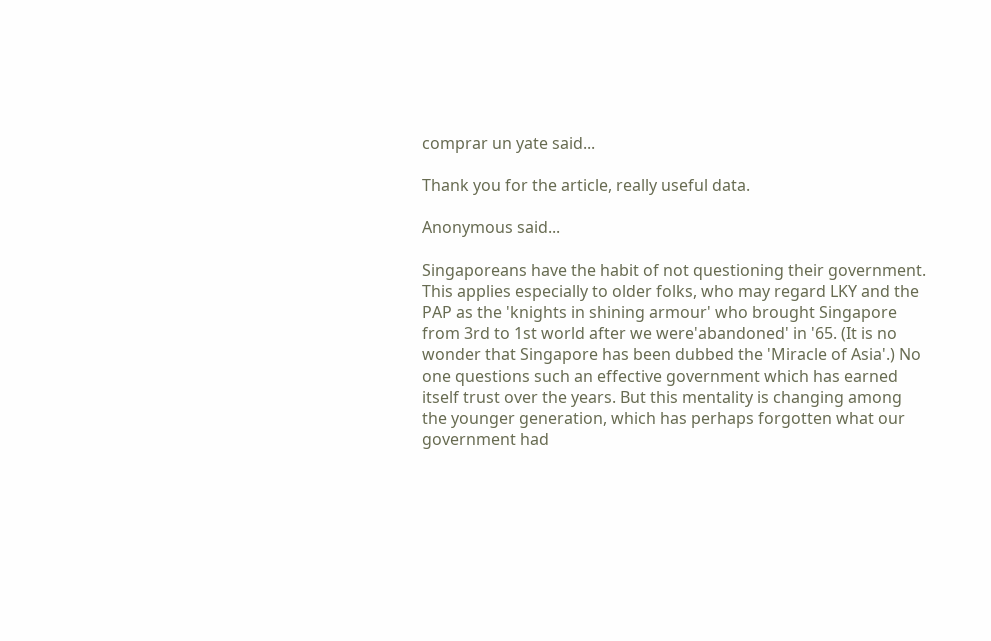comprar un yate said...

Thank you for the article, really useful data.

Anonymous said...

Singaporeans have the habit of not questioning their government. This applies especially to older folks, who may regard LKY and the PAP as the 'knights in shining armour' who brought Singapore from 3rd to 1st world after we were'abandoned' in '65. (It is no wonder that Singapore has been dubbed the 'Miracle of Asia'.) No one questions such an effective government which has earned itself trust over the years. But this mentality is changing among the younger generation, which has perhaps forgotten what our government had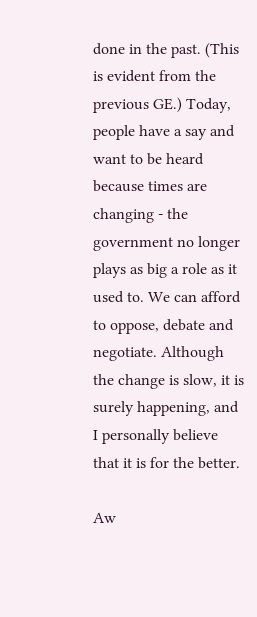done in the past. (This is evident from the previous GE.) Today, people have a say and want to be heard because times are changing - the government no longer plays as big a role as it used to. We can afford to oppose, debate and negotiate. Although the change is slow, it is surely happening, and I personally believe that it is for the better.

Aw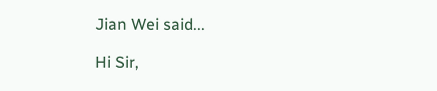Jian Wei said...

Hi Sir,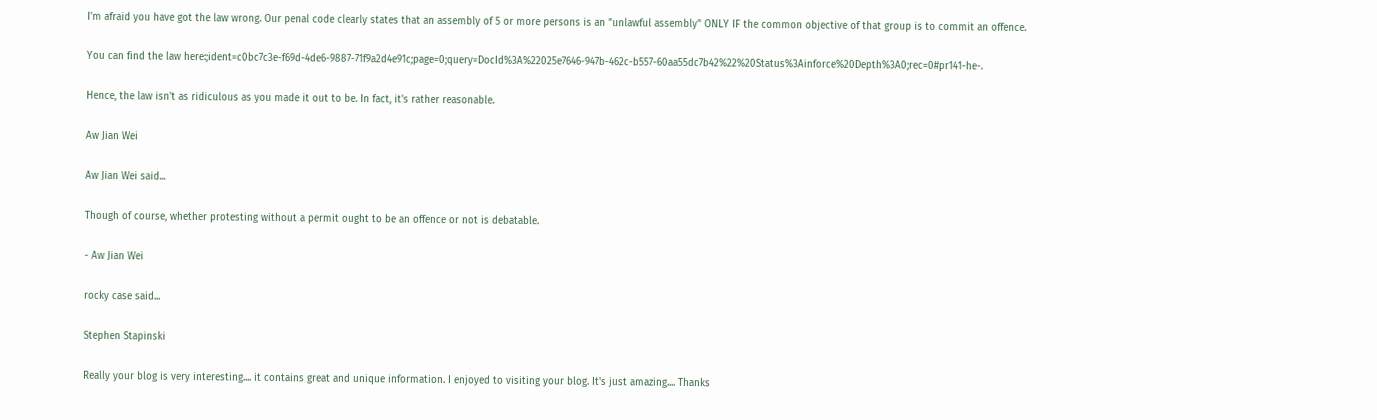I'm afraid you have got the law wrong. Our penal code clearly states that an assembly of 5 or more persons is an "unlawful assembly" ONLY IF the common objective of that group is to commit an offence.

You can find the law here:;ident=c0bc7c3e-f69d-4de6-9887-71f9a2d4e91c;page=0;query=DocId%3A%22025e7646-947b-462c-b557-60aa55dc7b42%22%20Status%3Ainforce%20Depth%3A0;rec=0#pr141-he-.

Hence, the law isn't as ridiculous as you made it out to be. In fact, it's rather reasonable.

Aw Jian Wei

Aw Jian Wei said...

Though of course, whether protesting without a permit ought to be an offence or not is debatable.

- Aw Jian Wei

rocky case said...

Stephen Stapinski

Really your blog is very interesting.... it contains great and unique information. I enjoyed to visiting your blog. It's just amazing.... Thanks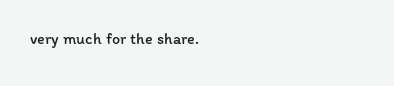very much for the share.